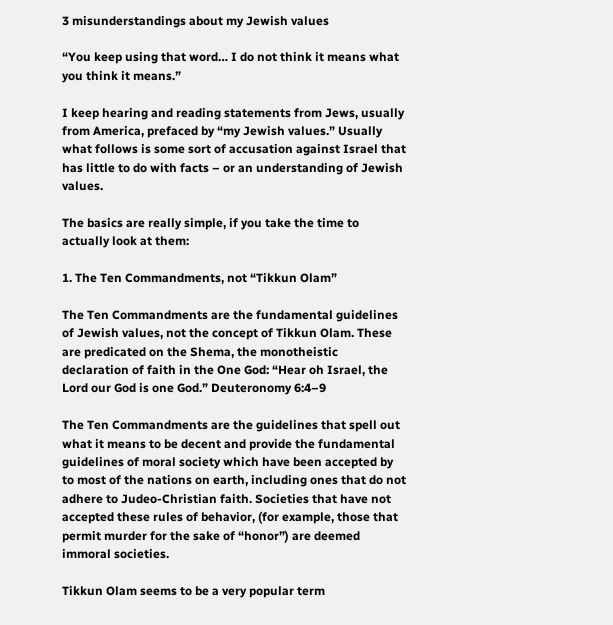3 misunderstandings about my Jewish values

“You keep using that word… I do not think it means what you think it means.”

I keep hearing and reading statements from Jews, usually from America, prefaced by “my Jewish values.” Usually what follows is some sort of accusation against Israel that has little to do with facts – or an understanding of Jewish values.

The basics are really simple, if you take the time to actually look at them:

1. The Ten Commandments, not “Tikkun Olam”

The Ten Commandments are the fundamental guidelines of Jewish values, not the concept of Tikkun Olam. These are predicated on the Shema, the monotheistic declaration of faith in the One God: “Hear oh Israel, the Lord our God is one God.” Deuteronomy 6:4–9

The Ten Commandments are the guidelines that spell out what it means to be decent and provide the fundamental guidelines of moral society which have been accepted by to most of the nations on earth, including ones that do not adhere to Judeo-Christian faith. Societies that have not accepted these rules of behavior, (for example, those that permit murder for the sake of “honor”) are deemed immoral societies.

Tikkun Olam seems to be a very popular term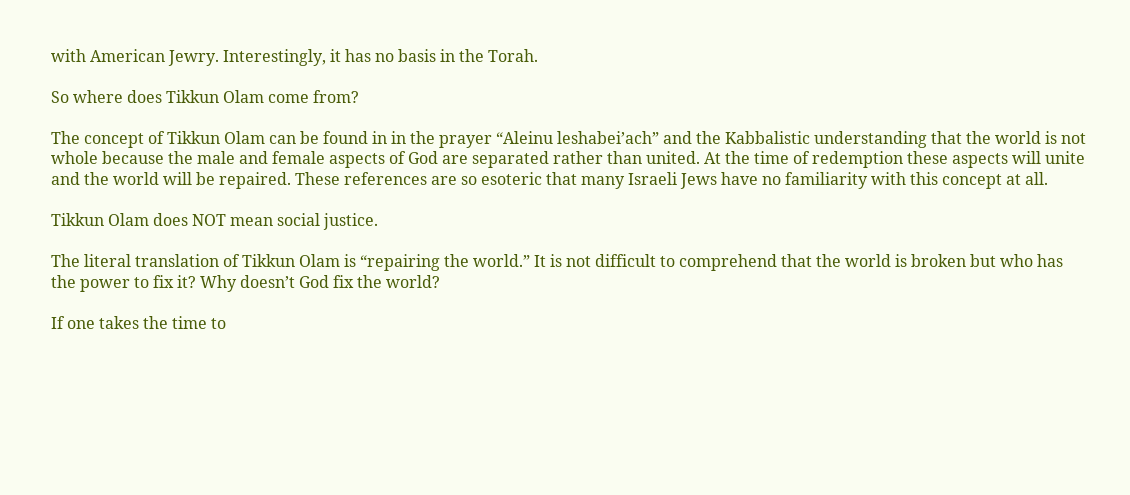with American Jewry. Interestingly, it has no basis in the Torah.

So where does Tikkun Olam come from?

The concept of Tikkun Olam can be found in in the prayer “Aleinu leshabei’ach” and the Kabbalistic understanding that the world is not whole because the male and female aspects of God are separated rather than united. At the time of redemption these aspects will unite and the world will be repaired. These references are so esoteric that many Israeli Jews have no familiarity with this concept at all.

Tikkun Olam does NOT mean social justice.

The literal translation of Tikkun Olam is “repairing the world.” It is not difficult to comprehend that the world is broken but who has the power to fix it? Why doesn’t God fix the world?

If one takes the time to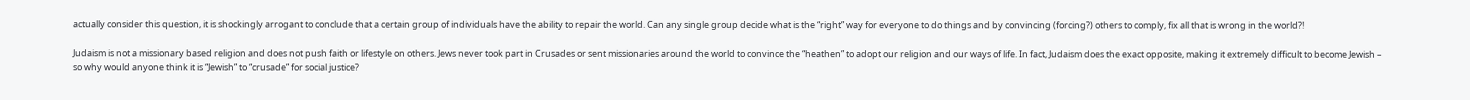actually consider this question, it is shockingly arrogant to conclude that a certain group of individuals have the ability to repair the world. Can any single group decide what is the “right” way for everyone to do things and by convincing (forcing?) others to comply, fix all that is wrong in the world?!

Judaism is not a missionary based religion and does not push faith or lifestyle on others. Jews never took part in Crusades or sent missionaries around the world to convince the “heathen” to adopt our religion and our ways of life. In fact, Judaism does the exact opposite, making it extremely difficult to become Jewish – so why would anyone think it is “Jewish” to “crusade” for social justice?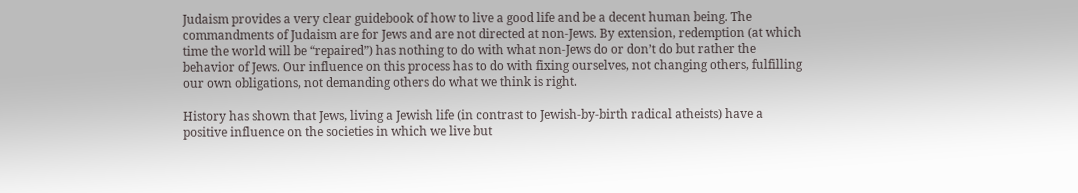Judaism provides a very clear guidebook of how to live a good life and be a decent human being. The commandments of Judaism are for Jews and are not directed at non-Jews. By extension, redemption (at which time the world will be “repaired”) has nothing to do with what non-Jews do or don’t do but rather the behavior of Jews. Our influence on this process has to do with fixing ourselves, not changing others, fulfilling our own obligations, not demanding others do what we think is right.

History has shown that Jews, living a Jewish life (in contrast to Jewish-by-birth radical atheists) have a positive influence on the societies in which we live but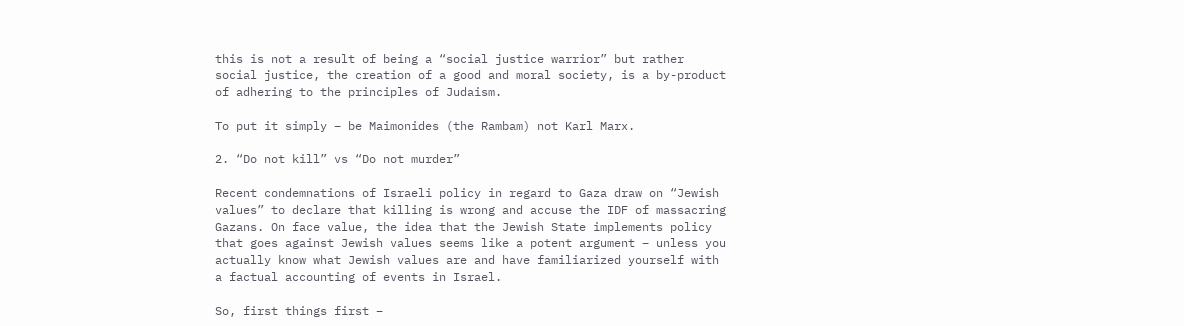this is not a result of being a “social justice warrior” but rather social justice, the creation of a good and moral society, is a by-product of adhering to the principles of Judaism.

To put it simply – be Maimonides (the Rambam) not Karl Marx.

2. “Do not kill” vs “Do not murder”

Recent condemnations of Israeli policy in regard to Gaza draw on “Jewish values” to declare that killing is wrong and accuse the IDF of massacring Gazans. On face value, the idea that the Jewish State implements policy that goes against Jewish values seems like a potent argument – unless you actually know what Jewish values are and have familiarized yourself with a factual accounting of events in Israel.

So, first things first –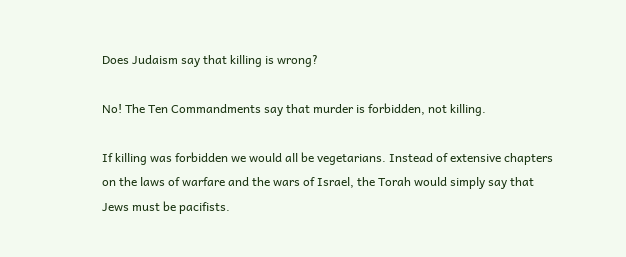Does Judaism say that killing is wrong?

No! The Ten Commandments say that murder is forbidden, not killing.

If killing was forbidden we would all be vegetarians. Instead of extensive chapters on the laws of warfare and the wars of Israel, the Torah would simply say that Jews must be pacifists.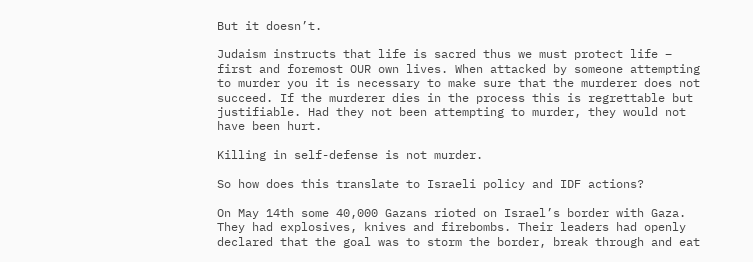But it doesn’t.

Judaism instructs that life is sacred thus we must protect life – first and foremost OUR own lives. When attacked by someone attempting to murder you it is necessary to make sure that the murderer does not succeed. If the murderer dies in the process this is regrettable but justifiable. Had they not been attempting to murder, they would not have been hurt.

Killing in self-defense is not murder.

So how does this translate to Israeli policy and IDF actions?

On May 14th some 40,000 Gazans rioted on Israel’s border with Gaza. They had explosives, knives and firebombs. Their leaders had openly declared that the goal was to storm the border, break through and eat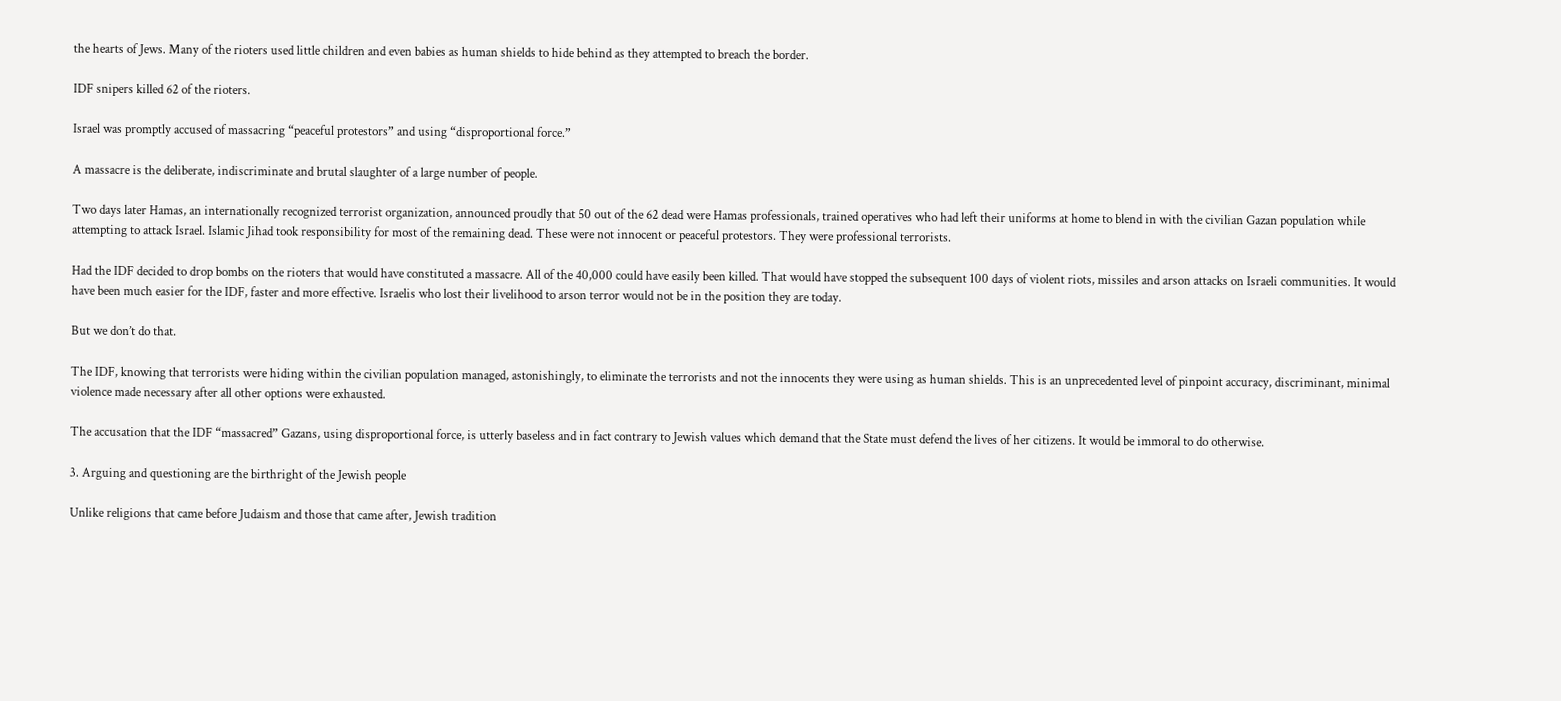the hearts of Jews. Many of the rioters used little children and even babies as human shields to hide behind as they attempted to breach the border.

IDF snipers killed 62 of the rioters.

Israel was promptly accused of massacring “peaceful protestors” and using “disproportional force.”

A massacre is the deliberate, indiscriminate and brutal slaughter of a large number of people.

Two days later Hamas, an internationally recognized terrorist organization, announced proudly that 50 out of the 62 dead were Hamas professionals, trained operatives who had left their uniforms at home to blend in with the civilian Gazan population while attempting to attack Israel. Islamic Jihad took responsibility for most of the remaining dead. These were not innocent or peaceful protestors. They were professional terrorists.

Had the IDF decided to drop bombs on the rioters that would have constituted a massacre. All of the 40,000 could have easily been killed. That would have stopped the subsequent 100 days of violent riots, missiles and arson attacks on Israeli communities. It would have been much easier for the IDF, faster and more effective. Israelis who lost their livelihood to arson terror would not be in the position they are today.

But we don’t do that.

The IDF, knowing that terrorists were hiding within the civilian population managed, astonishingly, to eliminate the terrorists and not the innocents they were using as human shields. This is an unprecedented level of pinpoint accuracy, discriminant, minimal violence made necessary after all other options were exhausted.

The accusation that the IDF “massacred” Gazans, using disproportional force, is utterly baseless and in fact contrary to Jewish values which demand that the State must defend the lives of her citizens. It would be immoral to do otherwise.

3. Arguing and questioning are the birthright of the Jewish people

Unlike religions that came before Judaism and those that came after, Jewish tradition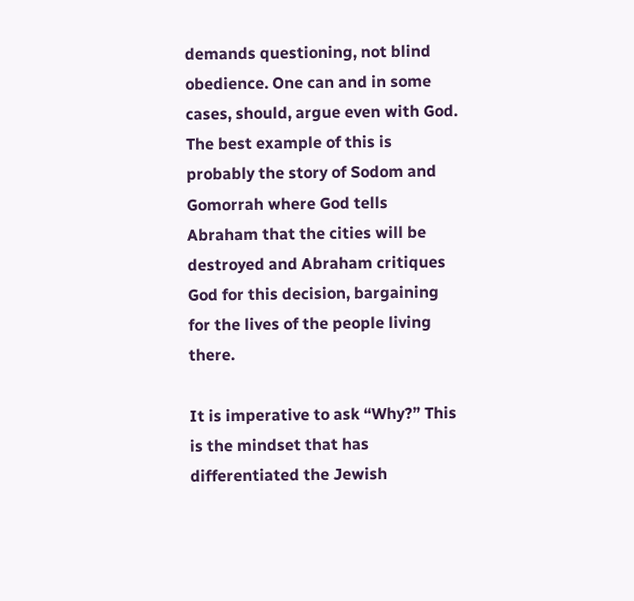demands questioning, not blind obedience. One can and in some cases, should, argue even with God. The best example of this is probably the story of Sodom and Gomorrah where God tells Abraham that the cities will be destroyed and Abraham critiques God for this decision, bargaining for the lives of the people living there.

It is imperative to ask “Why?” This is the mindset that has differentiated the Jewish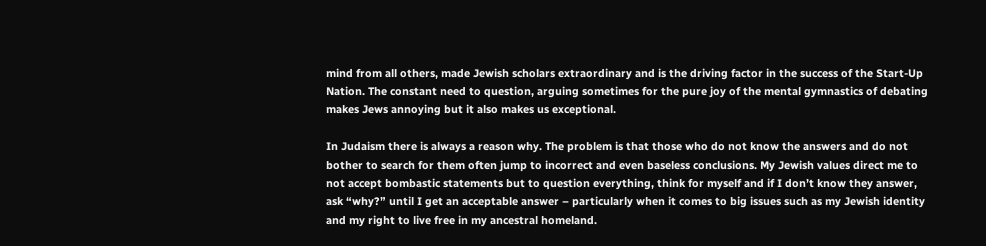mind from all others, made Jewish scholars extraordinary and is the driving factor in the success of the Start-Up Nation. The constant need to question, arguing sometimes for the pure joy of the mental gymnastics of debating makes Jews annoying but it also makes us exceptional.

In Judaism there is always a reason why. The problem is that those who do not know the answers and do not bother to search for them often jump to incorrect and even baseless conclusions. My Jewish values direct me to not accept bombastic statements but to question everything, think for myself and if I don’t know they answer, ask “why?” until I get an acceptable answer – particularly when it comes to big issues such as my Jewish identity and my right to live free in my ancestral homeland.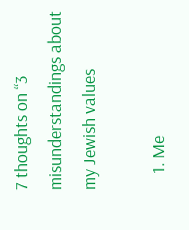7 thoughts on “3 misunderstandings about my Jewish values

    1. Me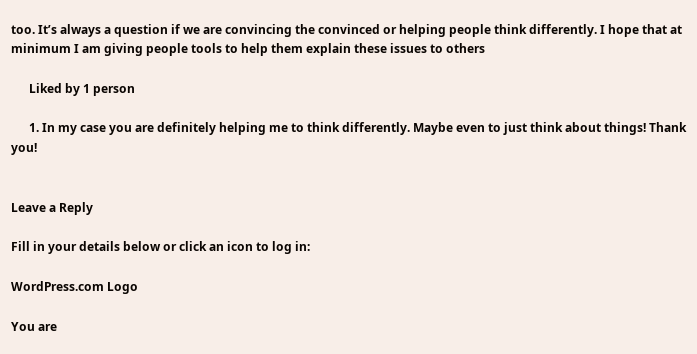too. It’s always a question if we are convincing the convinced or helping people think differently. I hope that at minimum I am giving people tools to help them explain these issues to others

      Liked by 1 person

      1. In my case you are definitely helping me to think differently. Maybe even to just think about things! Thank you!


Leave a Reply

Fill in your details below or click an icon to log in:

WordPress.com Logo

You are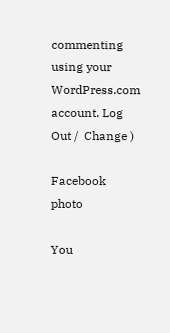commenting using your WordPress.com account. Log Out /  Change )

Facebook photo

You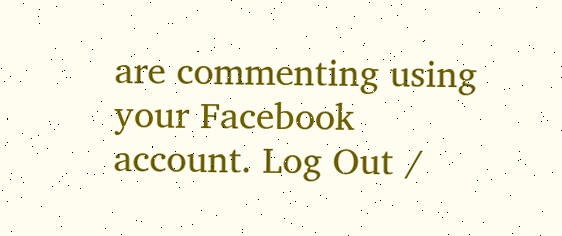are commenting using your Facebook account. Log Out /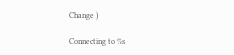Change )

Connecting to %s